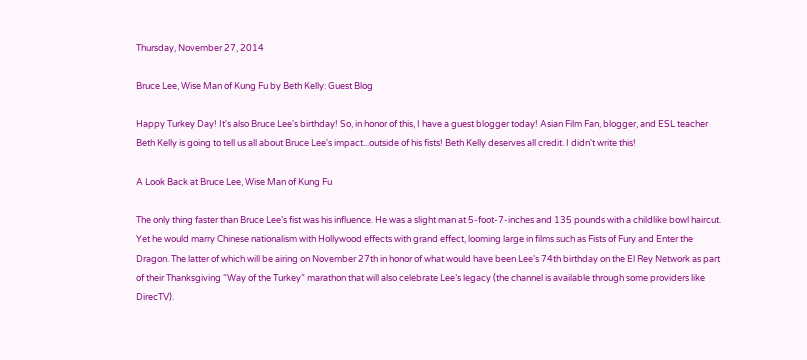Thursday, November 27, 2014

Bruce Lee, Wise Man of Kung Fu by Beth Kelly: Guest Blog

Happy Turkey Day! It's also Bruce Lee's birthday! So, in honor of this, I have a guest blogger today! Asian Film Fan, blogger, and ESL teacher Beth Kelly is going to tell us all about Bruce Lee's impact...outside of his fists! Beth Kelly deserves all credit. I didn't write this!

A Look Back at Bruce Lee, Wise Man of Kung Fu

The only thing faster than Bruce Lee’s fist was his influence. He was a slight man at 5-foot-7-inches and 135 pounds with a childlike bowl haircut. Yet he would marry Chinese nationalism with Hollywood effects with grand effect, looming large in films such as Fists of Fury and Enter the Dragon. The latter of which will be airing on November 27th in honor of what would have been Lee’s 74th birthday on the El Rey Network as part of their Thanksgiving “Way of the Turkey” marathon that will also celebrate Lee’s legacy (the channel is available through some providers like DirecTV).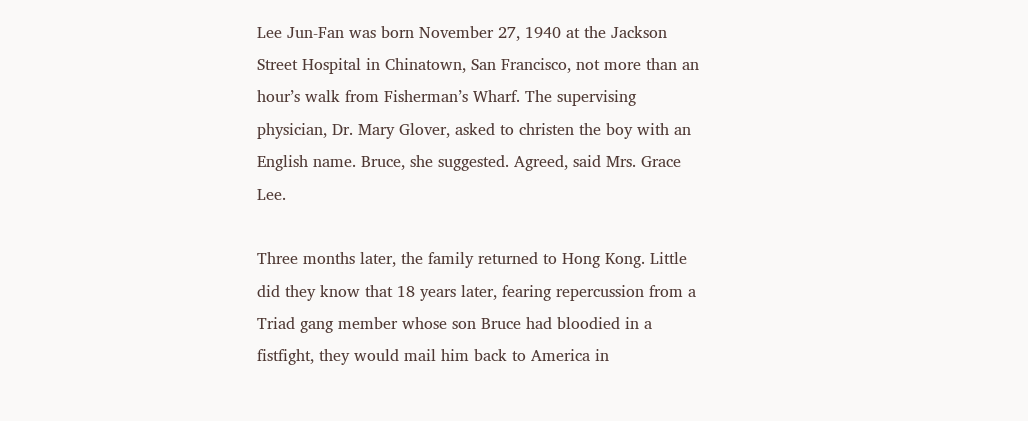Lee Jun-Fan was born November 27, 1940 at the Jackson Street Hospital in Chinatown, San Francisco, not more than an hour’s walk from Fisherman’s Wharf. The supervising physician, Dr. Mary Glover, asked to christen the boy with an English name. Bruce, she suggested. Agreed, said Mrs. Grace Lee.

Three months later, the family returned to Hong Kong. Little did they know that 18 years later, fearing repercussion from a Triad gang member whose son Bruce had bloodied in a fistfight, they would mail him back to America in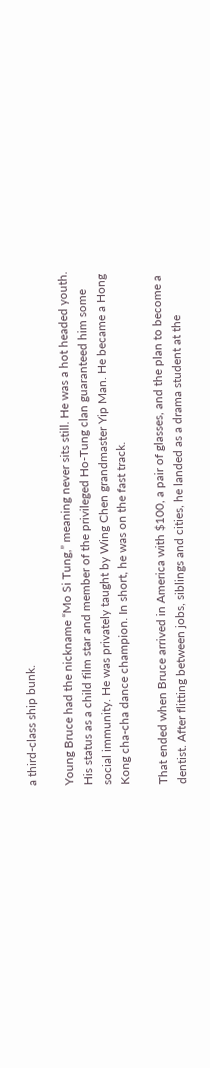a third-class ship bunk.

Young Bruce had the nickname “Mo Si Tung,” meaning never sits still. He was a hot headed youth. His status as a child film star and member of the privileged Ho-Tung clan guaranteed him some social immunity. He was privately taught by Wing Chen grandmaster Yip Man. He became a Hong Kong cha-cha dance champion. In short, he was on the fast track.

That ended when Bruce arrived in America with $100, a pair of glasses, and the plan to become a dentist. After flitting between jobs, siblings and cities, he landed as a drama student at the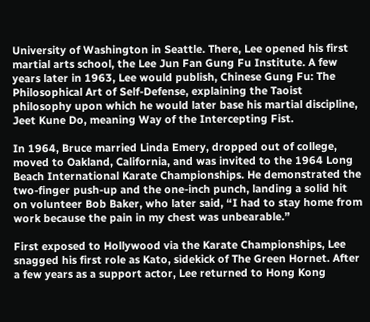University of Washington in Seattle. There, Lee opened his first martial arts school, the Lee Jun Fan Gung Fu Institute. A few years later in 1963, Lee would publish, Chinese Gung Fu: The Philosophical Art of Self-Defense, explaining the Taoist philosophy upon which he would later base his martial discipline, Jeet Kune Do, meaning Way of the Intercepting Fist.

In 1964, Bruce married Linda Emery, dropped out of college, moved to Oakland, California, and was invited to the 1964 Long Beach International Karate Championships. He demonstrated the two-finger push-up and the one-inch punch, landing a solid hit on volunteer Bob Baker, who later said, “I had to stay home from work because the pain in my chest was unbearable.”

First exposed to Hollywood via the Karate Championships, Lee snagged his first role as Kato, sidekick of The Green Hornet. After a few years as a support actor, Lee returned to Hong Kong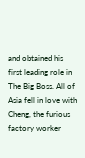and obtained his first leading role in The Big Boss. All of Asia fell in love with Cheng, the furious factory worker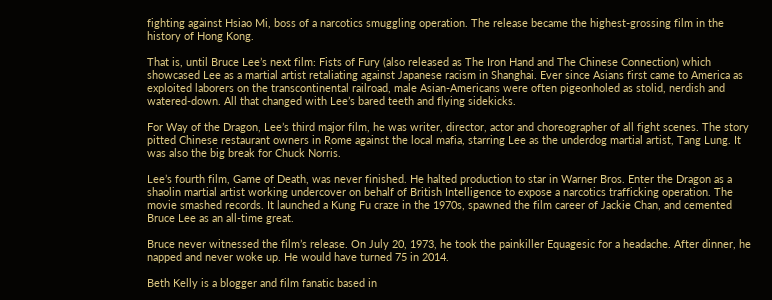fighting against Hsiao Mi, boss of a narcotics smuggling operation. The release became the highest-grossing film in the history of Hong Kong.

That is, until Bruce Lee’s next film: Fists of Fury (also released as The Iron Hand and The Chinese Connection) which showcased Lee as a martial artist retaliating against Japanese racism in Shanghai. Ever since Asians first came to America as exploited laborers on the transcontinental railroad, male Asian-Americans were often pigeonholed as stolid, nerdish and watered-down. All that changed with Lee’s bared teeth and flying sidekicks.

For Way of the Dragon, Lee’s third major film, he was writer, director, actor and choreographer of all fight scenes. The story pitted Chinese restaurant owners in Rome against the local mafia, starring Lee as the underdog martial artist, Tang Lung. It was also the big break for Chuck Norris.

Lee’s fourth film, Game of Death, was never finished. He halted production to star in Warner Bros. Enter the Dragon as a shaolin martial artist working undercover on behalf of British Intelligence to expose a narcotics trafficking operation. The movie smashed records. It launched a Kung Fu craze in the 1970s, spawned the film career of Jackie Chan, and cemented Bruce Lee as an all-time great.

Bruce never witnessed the film’s release. On July 20, 1973, he took the painkiller Equagesic for a headache. After dinner, he napped and never woke up. He would have turned 75 in 2014.

Beth Kelly is a blogger and film fanatic based in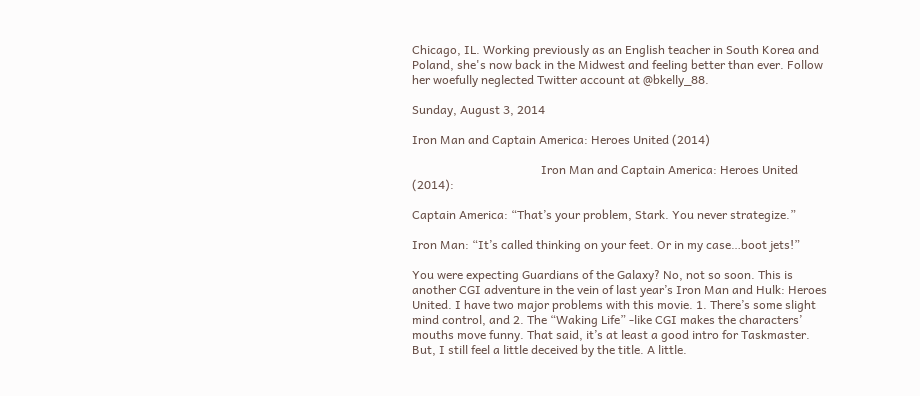Chicago, IL. Working previously as an English teacher in South Korea and Poland, she's now back in the Midwest and feeling better than ever. Follow her woefully neglected Twitter account at @bkelly_88.

Sunday, August 3, 2014

Iron Man and Captain America: Heroes United (2014)

                                           Iron Man and Captain America: Heroes United (2014):

Captain America: “That’s your problem, Stark. You never strategize.”

Iron Man: “It’s called thinking on your feet. Or in my case…boot jets!”

You were expecting Guardians of the Galaxy? No, not so soon. This is another CGI adventure in the vein of last year’s Iron Man and Hulk: Heroes United. I have two major problems with this movie. 1. There’s some slight mind control, and 2. The “Waking Life” -like CGI makes the characters’ mouths move funny. That said, it’s at least a good intro for Taskmaster. But, I still feel a little deceived by the title. A little.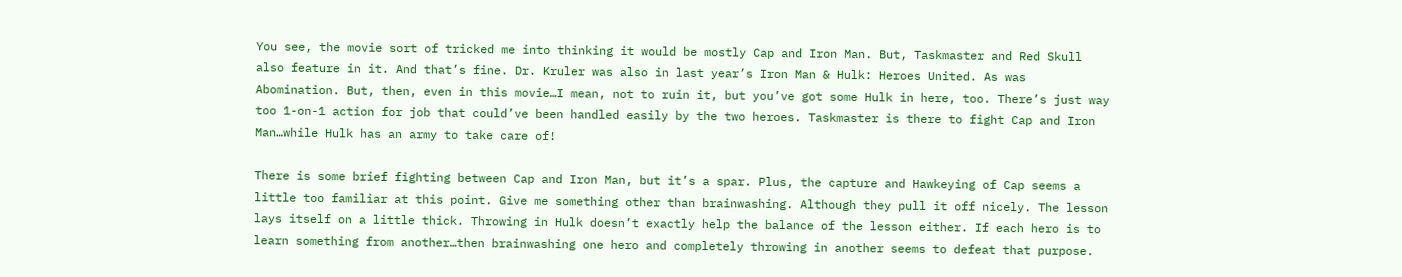You see, the movie sort of tricked me into thinking it would be mostly Cap and Iron Man. But, Taskmaster and Red Skull also feature in it. And that’s fine. Dr. Kruler was also in last year’s Iron Man & Hulk: Heroes United. As was Abomination. But, then, even in this movie…I mean, not to ruin it, but you’ve got some Hulk in here, too. There’s just way too 1-on-1 action for job that could’ve been handled easily by the two heroes. Taskmaster is there to fight Cap and Iron Man…while Hulk has an army to take care of!

There is some brief fighting between Cap and Iron Man, but it’s a spar. Plus, the capture and Hawkeying of Cap seems a little too familiar at this point. Give me something other than brainwashing. Although they pull it off nicely. The lesson lays itself on a little thick. Throwing in Hulk doesn’t exactly help the balance of the lesson either. If each hero is to learn something from another…then brainwashing one hero and completely throwing in another seems to defeat that purpose.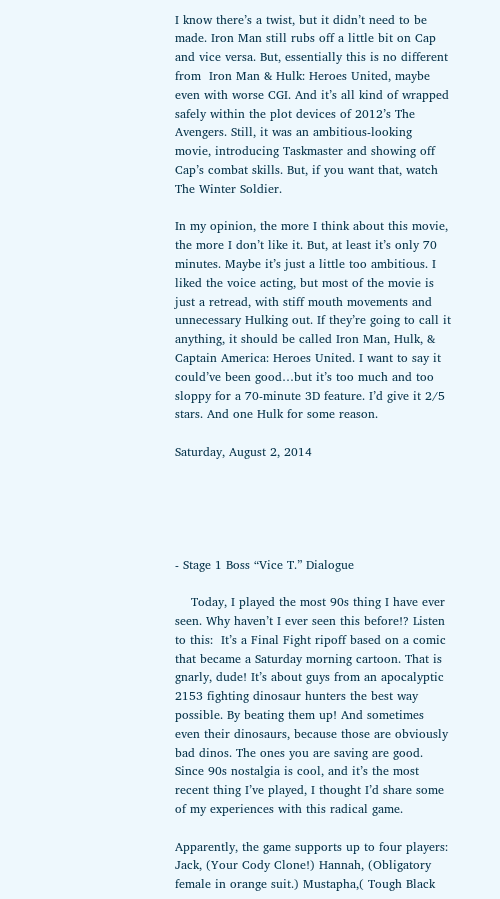I know there’s a twist, but it didn’t need to be made. Iron Man still rubs off a little bit on Cap and vice versa. But, essentially this is no different from  Iron Man & Hulk: Heroes United, maybe even with worse CGI. And it’s all kind of wrapped safely within the plot devices of 2012’s The Avengers. Still, it was an ambitious-looking movie, introducing Taskmaster and showing off Cap’s combat skills. But, if you want that, watch The Winter Soldier.

In my opinion, the more I think about this movie, the more I don’t like it. But, at least it’s only 70 minutes. Maybe it’s just a little too ambitious. I liked the voice acting, but most of the movie is just a retread, with stiff mouth movements and unnecessary Hulking out. If they’re going to call it anything, it should be called Iron Man, Hulk, & Captain America: Heroes United. I want to say it could’ve been good…but it’s too much and too sloppy for a 70-minute 3D feature. I’d give it 2/5 stars. And one Hulk for some reason.

Saturday, August 2, 2014





- Stage 1 Boss “Vice T.” Dialogue

    Today, I played the most 90s thing I have ever seen. Why haven’t I ever seen this before!? Listen to this:  It’s a Final Fight ripoff based on a comic that became a Saturday morning cartoon. That is gnarly, dude! It’s about guys from an apocalyptic 2153 fighting dinosaur hunters the best way possible. By beating them up! And sometimes even their dinosaurs, because those are obviously bad dinos. The ones you are saving are good. Since 90s nostalgia is cool, and it’s the most recent thing I’ve played, I thought I’d share some of my experiences with this radical game.

Apparently, the game supports up to four players: Jack, (Your Cody Clone!) Hannah, (Obligatory female in orange suit.) Mustapha,( Tough Black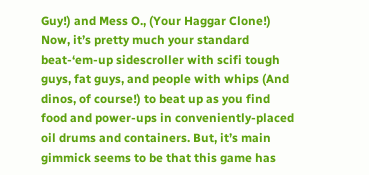Guy!) and Mess O., (Your Haggar Clone!) Now, it’s pretty much your standard beat-‘em-up sidescroller with scifi tough guys, fat guys, and people with whips (And dinos, of course!) to beat up as you find food and power-ups in conveniently-placed oil drums and containers. But, it’s main gimmick seems to be that this game has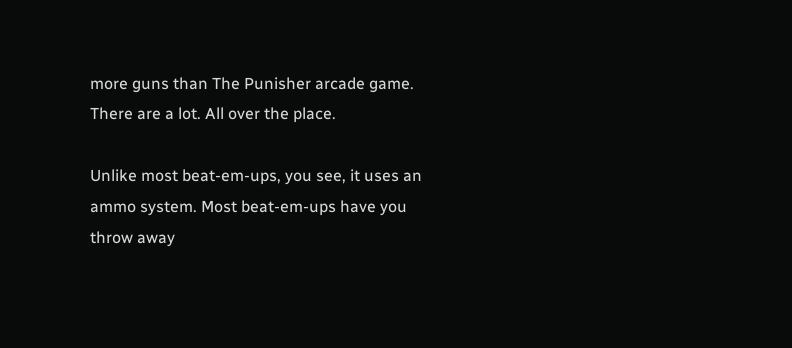more guns than The Punisher arcade game. There are a lot. All over the place.

Unlike most beat-em-ups, you see, it uses an ammo system. Most beat-em-ups have you throw away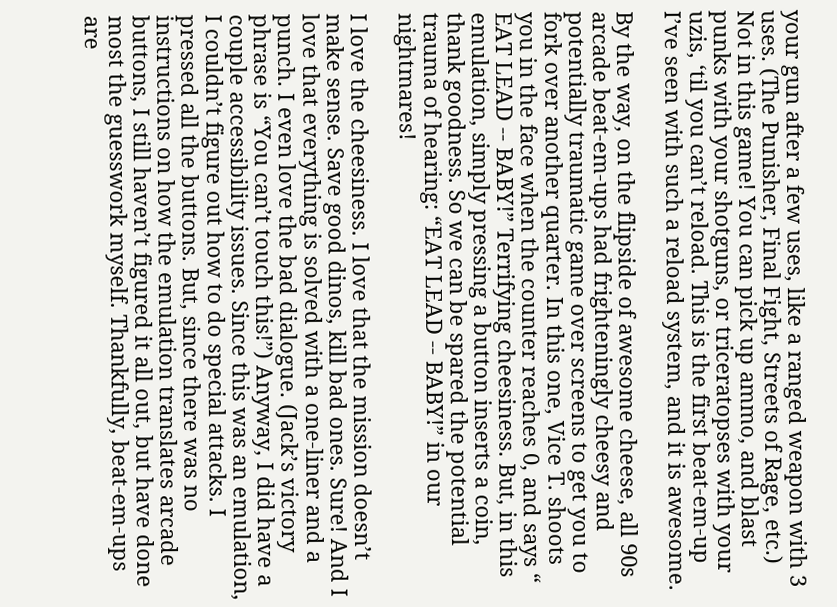your gun after a few uses, like a ranged weapon with 3 uses. (The Punisher, Final Fight, Streets of Rage, etc.) Not in this game! You can pick up ammo, and blast punks with your shotguns, or triceratopses with your uzis, ‘til you can’t reload. This is the first beat-em-up I’ve seen with such a reload system, and it is awesome.

By the way, on the flipside of awesome cheese, all 90s arcade beat-em-ups had frighteningly cheesy and potentially traumatic game over screens to get you to fork over another quarter. In this one, Vice T. shoots you in the face when the counter reaches 0, and says “ EAT LEAD -- BABY!” Terrifying cheesiness. But, in this emulation, simply pressing a button inserts a coin, thank goodness. So we can be spared the potential trauma of hearing: “EAT LEAD -- BABY!” in our nightmares!

I love the cheesiness. I love that the mission doesn’t make sense. Save good dinos, kill bad ones. Sure! And I love that everything is solved with a one-liner and a punch. I even love the bad dialogue. (Jack’s victory phrase is “You can’t touch this!”) Anyway, I did have a couple accessibility issues. Since this was an emulation, I couldn’t figure out how to do special attacks. I pressed all the buttons. But, since there was no instructions on how the emulation translates arcade buttons, I still haven’t figured it all out, but have done most the guesswork myself. Thankfully, beat-em-ups  are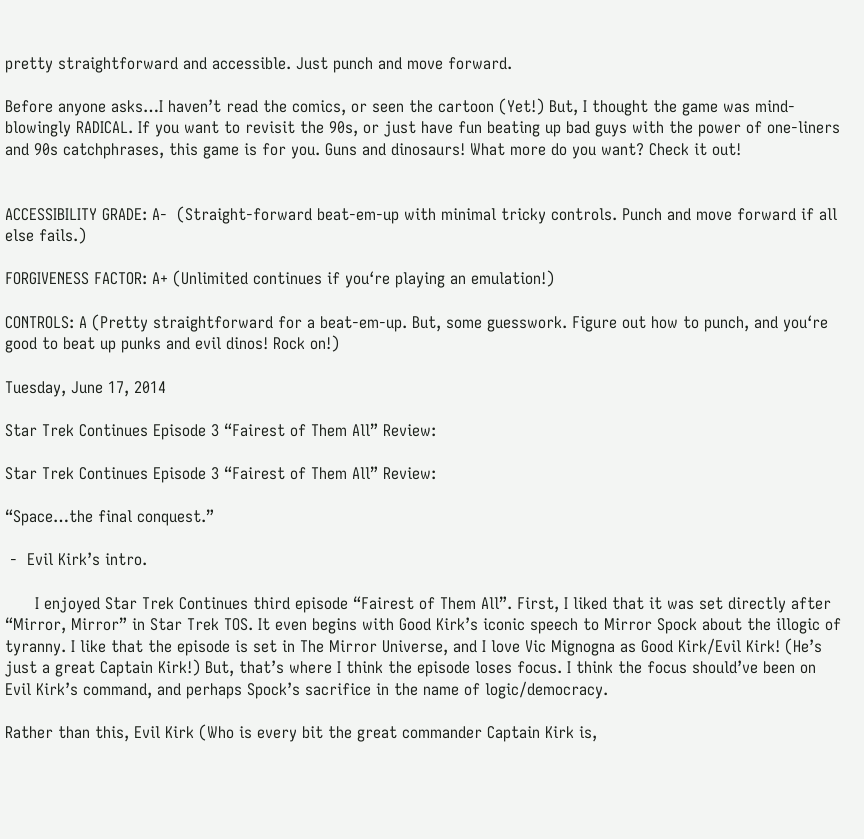pretty straightforward and accessible. Just punch and move forward.

Before anyone asks…I haven’t read the comics, or seen the cartoon (Yet!) But, I thought the game was mind-blowingly RADICAL. If you want to revisit the 90s, or just have fun beating up bad guys with the power of one-liners and 90s catchphrases, this game is for you. Guns and dinosaurs! What more do you want? Check it out!


ACCESSIBILITY GRADE: A-  (Straight-forward beat-em-up with minimal tricky controls. Punch and move forward if all else fails.)

FORGIVENESS FACTOR: A+ (Unlimited continues if you‘re playing an emulation!)

CONTROLS: A (Pretty straightforward for a beat-em-up. But, some guesswork. Figure out how to punch, and you‘re good to beat up punks and evil dinos! Rock on!)

Tuesday, June 17, 2014

Star Trek Continues Episode 3 “Fairest of Them All” Review:

Star Trek Continues Episode 3 “Fairest of Them All” Review:

“Space…the final conquest.”

 -  Evil Kirk’s intro.

      I enjoyed Star Trek Continues third episode “Fairest of Them All”. First, I liked that it was set directly after “Mirror, Mirror” in Star Trek TOS. It even begins with Good Kirk’s iconic speech to Mirror Spock about the illogic of tyranny. I like that the episode is set in The Mirror Universe, and I love Vic Mignogna as Good Kirk/Evil Kirk! (He’s just a great Captain Kirk!) But, that’s where I think the episode loses focus. I think the focus should’ve been on Evil Kirk’s command, and perhaps Spock’s sacrifice in the name of logic/democracy.

Rather than this, Evil Kirk (Who is every bit the great commander Captain Kirk is,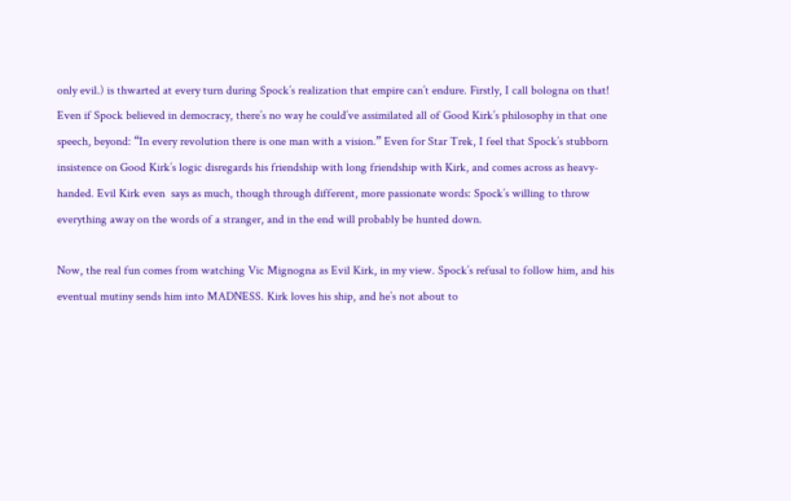only evil.) is thwarted at every turn during Spock’s realization that empire can’t endure. Firstly, I call bologna on that! Even if Spock believed in democracy, there’s no way he could’ve assimilated all of Good Kirk’s philosophy in that one speech, beyond: “In every revolution there is one man with a vision.” Even for Star Trek, I feel that Spock’s stubborn insistence on Good Kirk’s logic disregards his friendship with long friendship with Kirk, and comes across as heavy-handed. Evil Kirk even  says as much, though through different, more passionate words: Spock’s willing to throw everything away on the words of a stranger, and in the end will probably be hunted down.

Now, the real fun comes from watching Vic Mignogna as Evil Kirk, in my view. Spock’s refusal to follow him, and his eventual mutiny sends him into MADNESS. Kirk loves his ship, and he’s not about to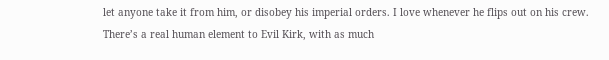let anyone take it from him, or disobey his imperial orders. I love whenever he flips out on his crew. There’s a real human element to Evil Kirk, with as much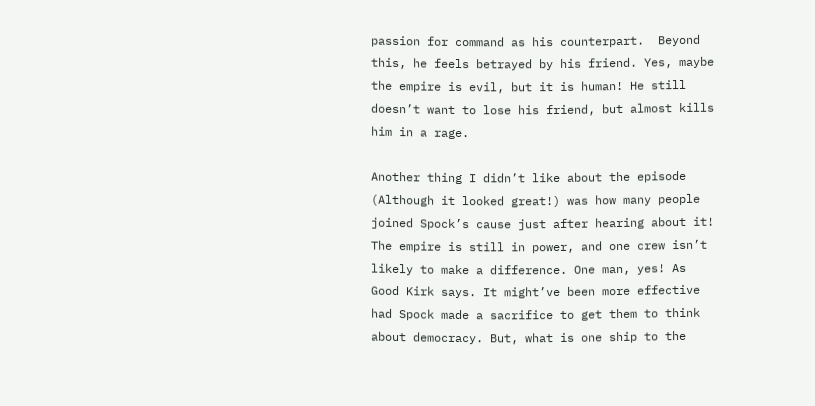passion for command as his counterpart.  Beyond this, he feels betrayed by his friend. Yes, maybe the empire is evil, but it is human! He still doesn’t want to lose his friend, but almost kills him in a rage.

Another thing I didn’t like about the episode (Although it looked great!) was how many people joined Spock’s cause just after hearing about it! The empire is still in power, and one crew isn’t likely to make a difference. One man, yes! As Good Kirk says. It might’ve been more effective had Spock made a sacrifice to get them to think about democracy. But, what is one ship to the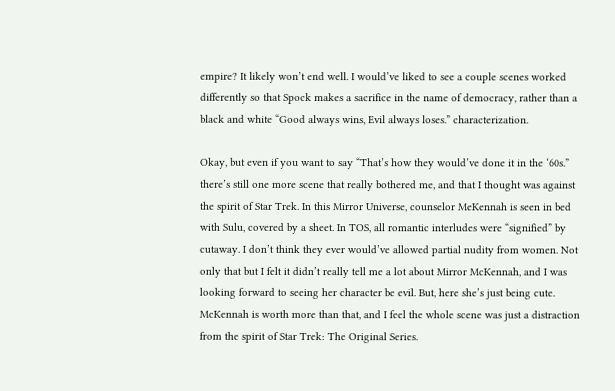empire? It likely won’t end well. I would’ve liked to see a couple scenes worked differently so that Spock makes a sacrifice in the name of democracy, rather than a black and white “Good always wins, Evil always loses.” characterization.

Okay, but even if you want to say “That’s how they would’ve done it in the ‘60s.” there’s still one more scene that really bothered me, and that I thought was against the spirit of Star Trek. In this Mirror Universe, counselor MeKennah is seen in bed with Sulu, covered by a sheet. In TOS, all romantic interludes were “signified” by cutaway. I don’t think they ever would’ve allowed partial nudity from women. Not only that but I felt it didn’t really tell me a lot about Mirror McKennah, and I was looking forward to seeing her character be evil. But, here she’s just being cute. McKennah is worth more than that, and I feel the whole scene was just a distraction from the spirit of Star Trek: The Original Series.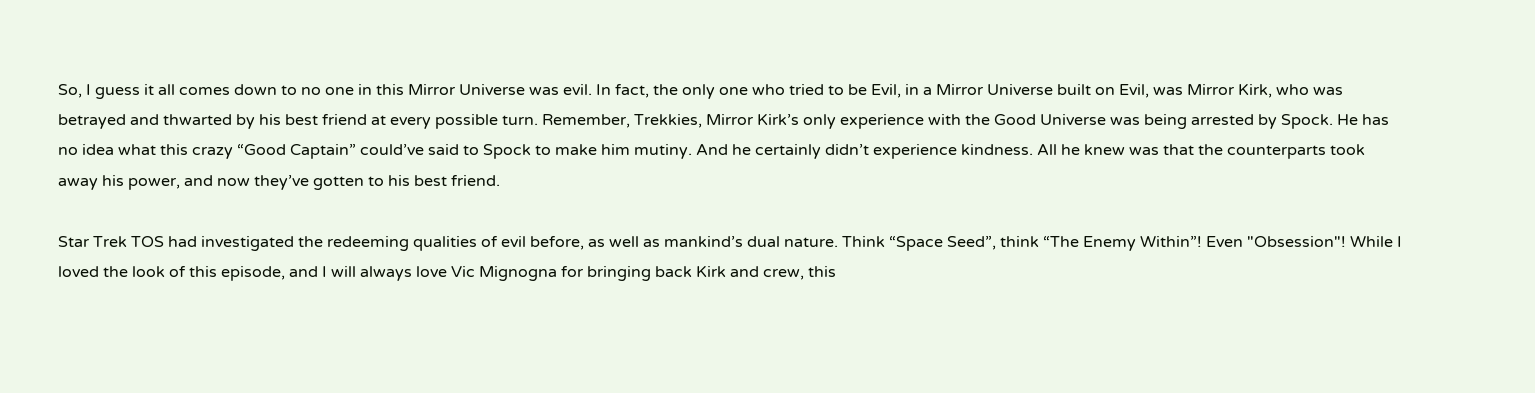So, I guess it all comes down to no one in this Mirror Universe was evil. In fact, the only one who tried to be Evil, in a Mirror Universe built on Evil, was Mirror Kirk, who was betrayed and thwarted by his best friend at every possible turn. Remember, Trekkies, Mirror Kirk’s only experience with the Good Universe was being arrested by Spock. He has no idea what this crazy “Good Captain” could’ve said to Spock to make him mutiny. And he certainly didn’t experience kindness. All he knew was that the counterparts took away his power, and now they’ve gotten to his best friend.

Star Trek TOS had investigated the redeeming qualities of evil before, as well as mankind’s dual nature. Think “Space Seed”, think “The Enemy Within”! Even "Obsession"! While I loved the look of this episode, and I will always love Vic Mignogna for bringing back Kirk and crew, this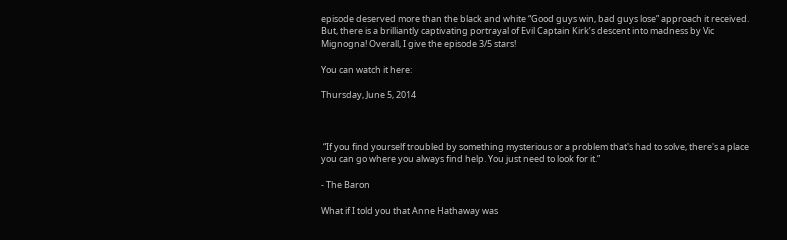episode deserved more than the black and white “Good guys win, bad guys lose” approach it received. But, there is a brilliantly captivating portrayal of Evil Captain Kirk’s descent into madness by Vic Mignogna! Overall, I give the episode 3/5 stars!

You can watch it here:

Thursday, June 5, 2014



 “If you find yourself troubled by something mysterious or a problem that's had to solve, there's a place you can go where you always find help. You just need to look for it.”

- The Baron

What if I told you that Anne Hathaway was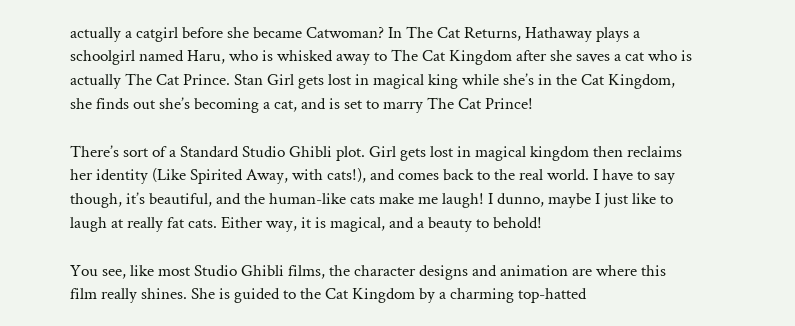actually a catgirl before she became Catwoman? In The Cat Returns, Hathaway plays a schoolgirl named Haru, who is whisked away to The Cat Kingdom after she saves a cat who is actually The Cat Prince. Stan Girl gets lost in magical king while she’s in the Cat Kingdom, she finds out she’s becoming a cat, and is set to marry The Cat Prince!

There’s sort of a Standard Studio Ghibli plot. Girl gets lost in magical kingdom then reclaims her identity (Like Spirited Away, with cats!), and comes back to the real world. I have to say though, it’s beautiful, and the human-like cats make me laugh! I dunno, maybe I just like to laugh at really fat cats. Either way, it is magical, and a beauty to behold!

You see, like most Studio Ghibli films, the character designs and animation are where this film really shines. She is guided to the Cat Kingdom by a charming top-hatted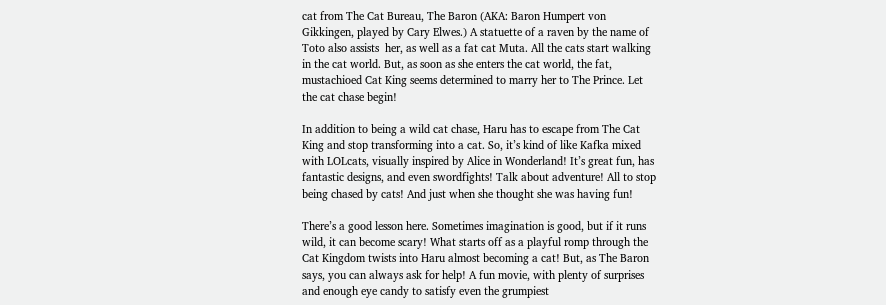cat from The Cat Bureau, The Baron (AKA: Baron Humpert von Gikkingen, played by Cary Elwes.) A statuette of a raven by the name of Toto also assists  her, as well as a fat cat Muta. All the cats start walking in the cat world. But, as soon as she enters the cat world, the fat, mustachioed Cat King seems determined to marry her to The Prince. Let the cat chase begin!

In addition to being a wild cat chase, Haru has to escape from The Cat King and stop transforming into a cat. So, it’s kind of like Kafka mixed with LOLcats, visually inspired by Alice in Wonderland! It’s great fun, has fantastic designs, and even swordfights! Talk about adventure! All to stop being chased by cats! And just when she thought she was having fun!

There’s a good lesson here. Sometimes imagination is good, but if it runs wild, it can become scary! What starts off as a playful romp through the Cat Kingdom twists into Haru almost becoming a cat! But, as The Baron says, you can always ask for help! A fun movie, with plenty of surprises and enough eye candy to satisfy even the grumpiest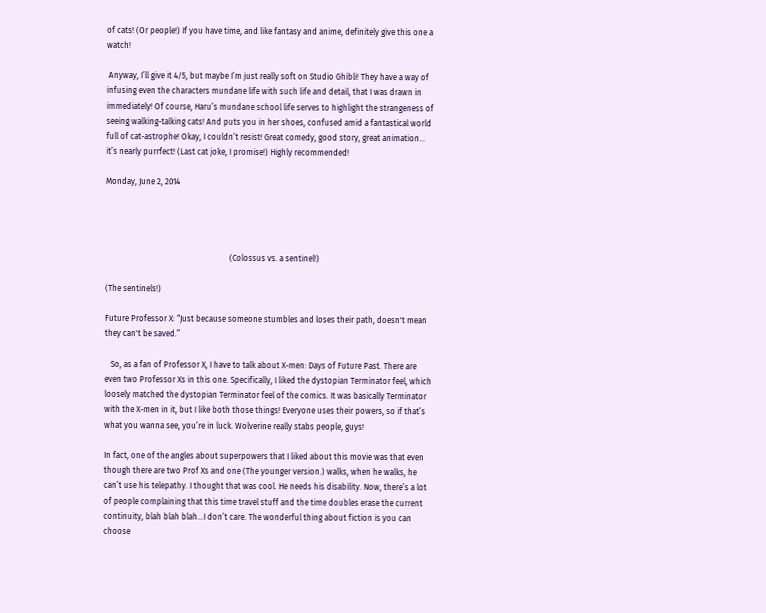of cats! (Or people!) If you have time, and like fantasy and anime, definitely give this one a watch!

 Anyway, I’ll give it 4/5, but maybe I’m just really soft on Studio Ghibli! They have a way of infusing even the characters mundane life with such life and detail, that I was drawn in immediately! Of course, Haru’s mundane school life serves to highlight the strangeness of seeing walking-talking cats! And puts you in her shoes, confused amid a fantastical world full of cat-astrophe! Okay, I couldn’t resist! Great comedy, good story, great animation… it’s nearly purrfect! (Last cat joke, I promise!) Highly recommended!

Monday, June 2, 2014




                                                              (Colossus vs. a sentinel!)

(The sentinels!)

Future Professor X: “Just because someone stumbles and loses their path, doesn't mean they can't be saved.”

   So, as a fan of Professor X, I have to talk about X-men: Days of Future Past. There are even two Professor Xs in this one. Specifically, I liked the dystopian Terminator feel, which loosely matched the dystopian Terminator feel of the comics. It was basically Terminator with the X-men in it, but I like both those things! Everyone uses their powers, so if that’s what you wanna see, you’re in luck. Wolverine really stabs people, guys!

In fact, one of the angles about superpowers that I liked about this movie was that even though there are two Prof Xs and one (The younger version.) walks, when he walks, he can’t use his telepathy. I thought that was cool. He needs his disability. Now, there’s a lot of people complaining that this time travel stuff and the time doubles erase the current continuity, blah blah blah…I don’t care. The wonderful thing about fiction is you can choose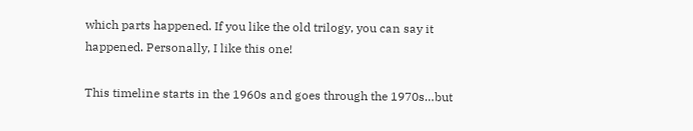which parts happened. If you like the old trilogy, you can say it happened. Personally, I like this one!

This timeline starts in the 1960s and goes through the 1970s…but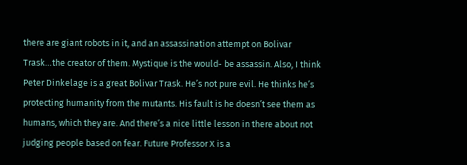there are giant robots in it, and an assassination attempt on Bolivar Trask…the creator of them. Mystique is the would- be assassin. Also, I think Peter Dinkelage is a great Bolivar Trask. He’s not pure evil. He thinks he’s protecting humanity from the mutants. His fault is he doesn’t see them as humans, which they are. And there’s a nice little lesson in there about not judging people based on fear. Future Professor X is a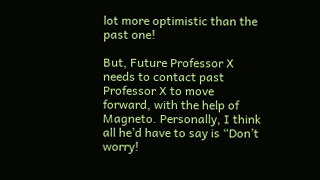lot more optimistic than the past one!

But, Future Professor X needs to contact past Professor X to move forward, with the help of Magneto. Personally, I think all he’d have to say is “Don’t worry!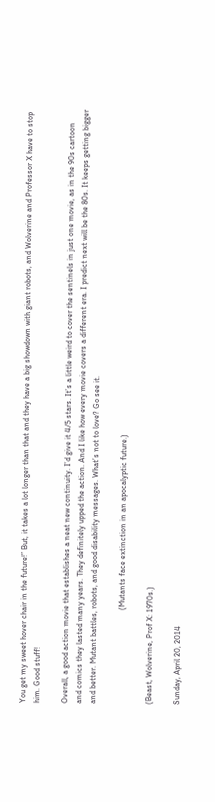You get my sweet hover chair in the future!” But, it takes a lot longer than that and they have a big showdown with giant robots, and Wolverine and Professor X have to stop him. Good stuff!

Overall, a good action movie that establishes a neat new continuity. I’d give it 4/5 stars. It’s a little weird to cover the sentinels in just one movie, as in the 90s cartoon and comics they lasted many years. They definitely upped the action. And I like how every movie covers a different era. I predict next will be the 80s. It keeps getting bigger and better. Mutant battles, robots, and good disability messages. What’s not to love? Go see it.

                                               (Mutants face extinction in an apocalyptic future.)

(Beast, Wolverine, Prof X: 1970s.)

Sunday, April 20, 2014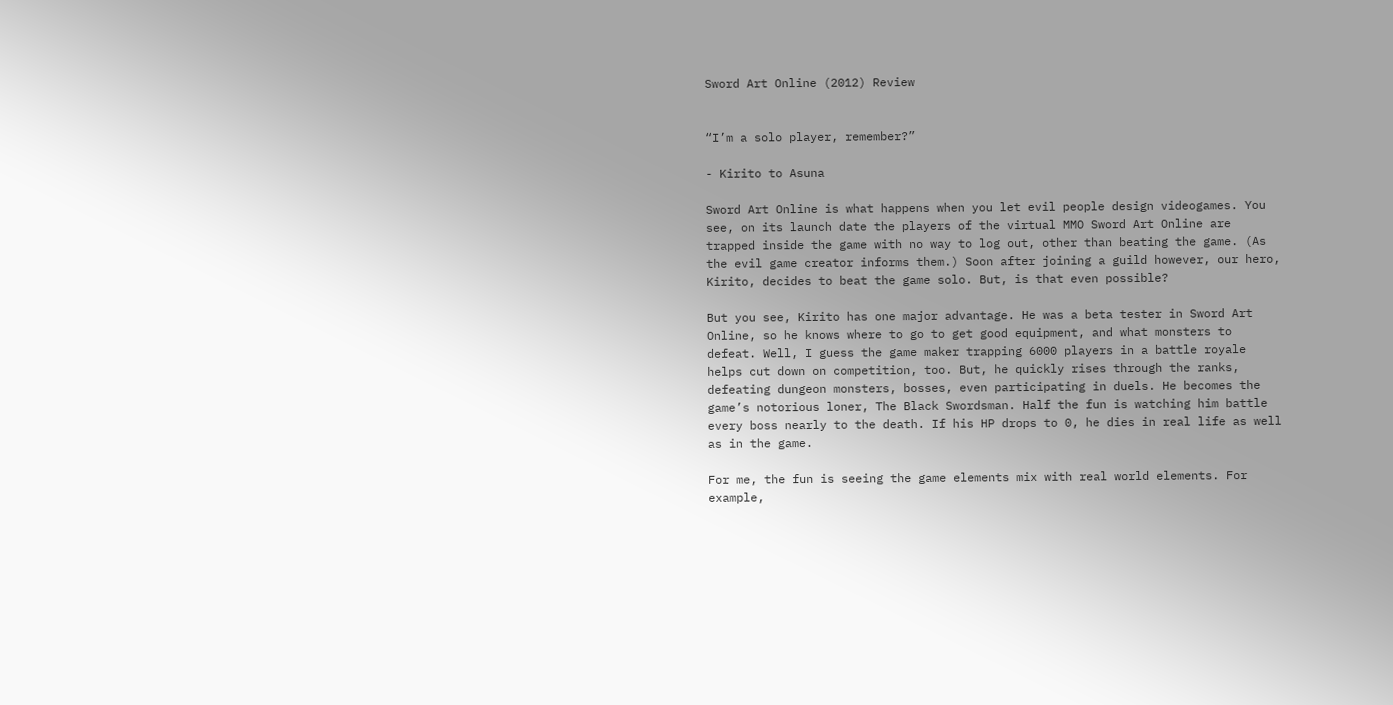Sword Art Online (2012) Review


“I’m a solo player, remember?”

- Kirito to Asuna

Sword Art Online is what happens when you let evil people design videogames. You see, on its launch date the players of the virtual MMO Sword Art Online are trapped inside the game with no way to log out, other than beating the game. (As the evil game creator informs them.) Soon after joining a guild however, our hero, Kirito, decides to beat the game solo. But, is that even possible?

But you see, Kirito has one major advantage. He was a beta tester in Sword Art Online, so he knows where to go to get good equipment, and what monsters to defeat. Well, I guess the game maker trapping 6000 players in a battle royale helps cut down on competition, too. But, he quickly rises through the ranks, defeating dungeon monsters, bosses, even participating in duels. He becomes the game’s notorious loner, The Black Swordsman. Half the fun is watching him battle every boss nearly to the death. If his HP drops to 0, he dies in real life as well as in the game.

For me, the fun is seeing the game elements mix with real world elements. For example,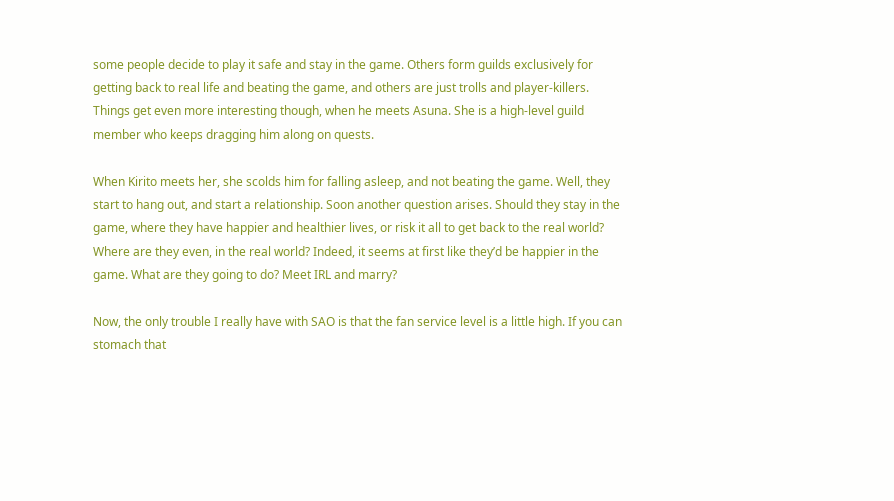some people decide to play it safe and stay in the game. Others form guilds exclusively for getting back to real life and beating the game, and others are just trolls and player-killers. Things get even more interesting though, when he meets Asuna. She is a high-level guild member who keeps dragging him along on quests.

When Kirito meets her, she scolds him for falling asleep, and not beating the game. Well, they start to hang out, and start a relationship. Soon another question arises. Should they stay in the game, where they have happier and healthier lives, or risk it all to get back to the real world? Where are they even, in the real world? Indeed, it seems at first like they’d be happier in the game. What are they going to do? Meet IRL and marry?

Now, the only trouble I really have with SAO is that the fan service level is a little high. If you can stomach that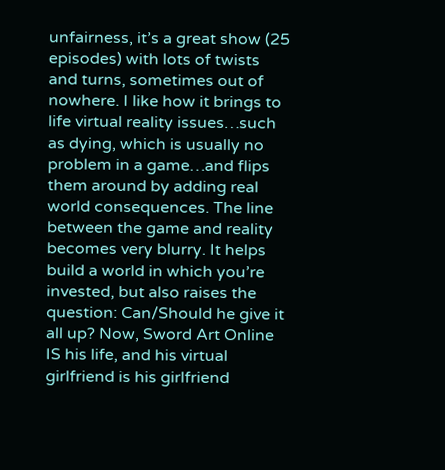unfairness, it’s a great show (25 episodes) with lots of twists and turns, sometimes out of nowhere. I like how it brings to life virtual reality issues…such as dying, which is usually no problem in a game…and flips them around by adding real world consequences. The line between the game and reality becomes very blurry. It helps build a world in which you’re invested, but also raises the question: Can/Should he give it all up? Now, Sword Art Online IS his life, and his virtual girlfriend is his girlfriend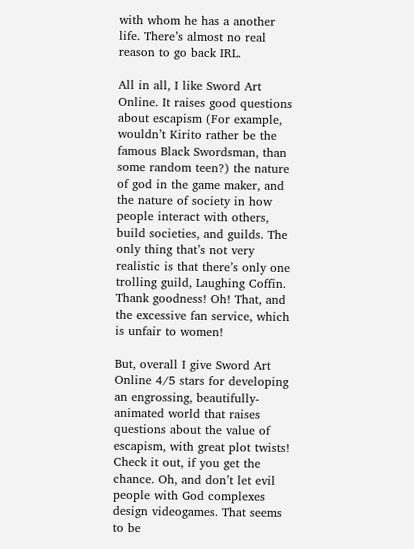with whom he has a another life. There’s almost no real reason to go back IRL.

All in all, I like Sword Art Online. It raises good questions about escapism (For example, wouldn’t Kirito rather be the famous Black Swordsman, than some random teen?) the nature of god in the game maker, and the nature of society in how people interact with others, build societies, and guilds. The only thing that’s not very realistic is that there’s only one trolling guild, Laughing Coffin. Thank goodness! Oh! That, and the excessive fan service, which is unfair to women!

But, overall I give Sword Art Online 4/5 stars for developing an engrossing, beautifully-animated world that raises questions about the value of escapism, with great plot twists! Check it out, if you get the chance. Oh, and don’t let evil people with God complexes design videogames. That seems to be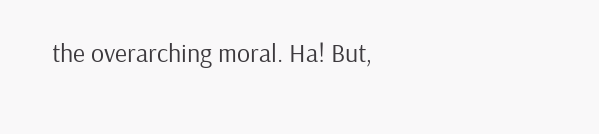the overarching moral. Ha! But,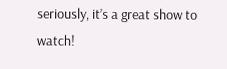seriously, it’s a great show to watch!